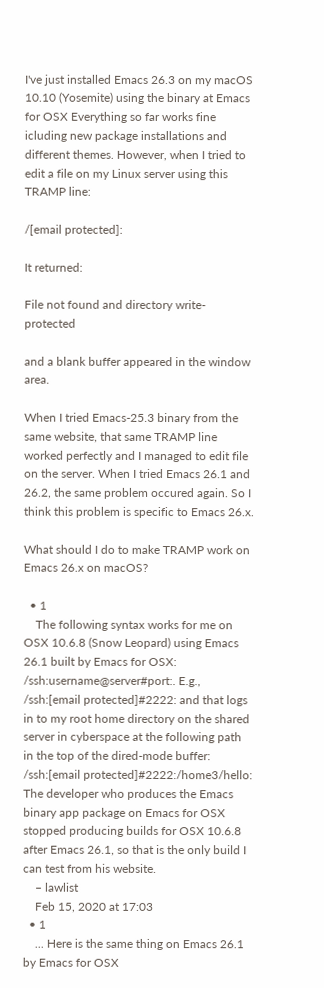I've just installed Emacs 26.3 on my macOS 10.10 (Yosemite) using the binary at Emacs for OSX Everything so far works fine icluding new package installations and different themes. However, when I tried to edit a file on my Linux server using this TRAMP line:

/[email protected]:

It returned:

File not found and directory write-protected

and a blank buffer appeared in the window area.

When I tried Emacs-25.3 binary from the same website, that same TRAMP line worked perfectly and I managed to edit file on the server. When I tried Emacs 26.1 and 26.2, the same problem occured again. So I think this problem is specific to Emacs 26.x.

What should I do to make TRAMP work on Emacs 26.x on macOS?

  • 1
    The following syntax works for me on OSX 10.6.8 (Snow Leopard) using Emacs 26.1 built by Emacs for OSX: /ssh:username@server#port:. E.g., /ssh:[email protected]#2222: and that logs in to my root home directory on the shared server in cyberspace at the following path in the top of the dired-mode buffer: /ssh:[email protected]#2222:/home3/hello: The developer who produces the Emacs binary app package on Emacs for OSX stopped producing builds for OSX 10.6.8 after Emacs 26.1, so that is the only build I can test from his website.
    – lawlist
    Feb 15, 2020 at 17:03
  • 1
    ... Here is the same thing on Emacs 26.1 by Emacs for OSX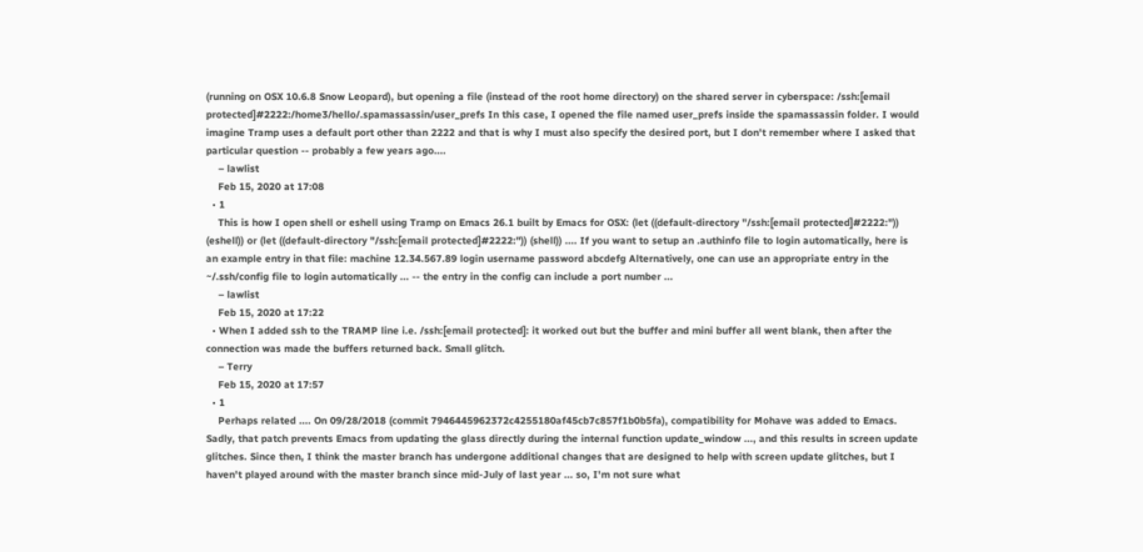(running on OSX 10.6.8 Snow Leopard), but opening a file (instead of the root home directory) on the shared server in cyberspace: /ssh:[email protected]#2222:/home3/hello/.spamassassin/user_prefs In this case, I opened the file named user_prefs inside the spamassassin folder. I would imagine Tramp uses a default port other than 2222 and that is why I must also specify the desired port, but I don't remember where I asked that particular question -- probably a few years ago....
    – lawlist
    Feb 15, 2020 at 17:08
  • 1
    This is how I open shell or eshell using Tramp on Emacs 26.1 built by Emacs for OSX: (let ((default-directory "/ssh:[email protected]#2222:")) (eshell)) or (let ((default-directory "/ssh:[email protected]#2222:")) (shell)) .... If you want to setup an .authinfo file to login automatically, here is an example entry in that file: machine 12.34.567.89 login username password abcdefg Alternatively, one can use an appropriate entry in the ~/.ssh/config file to login automatically ... -- the entry in the config can include a port number ...
    – lawlist
    Feb 15, 2020 at 17:22
  • When I added ssh to the TRAMP line i.e. /ssh:[email protected]: it worked out but the buffer and mini buffer all went blank, then after the connection was made the buffers returned back. Small glitch.
    – Terry
    Feb 15, 2020 at 17:57
  • 1
    Perhaps related .... On 09/28/2018 (commit 7946445962372c4255180af45cb7c857f1b0b5fa), compatibility for Mohave was added to Emacs. Sadly, that patch prevents Emacs from updating the glass directly during the internal function update_window ..., and this results in screen update glitches. Since then, I think the master branch has undergone additional changes that are designed to help with screen update glitches, but I haven't played around with the master branch since mid-July of last year ... so, I'm not sure what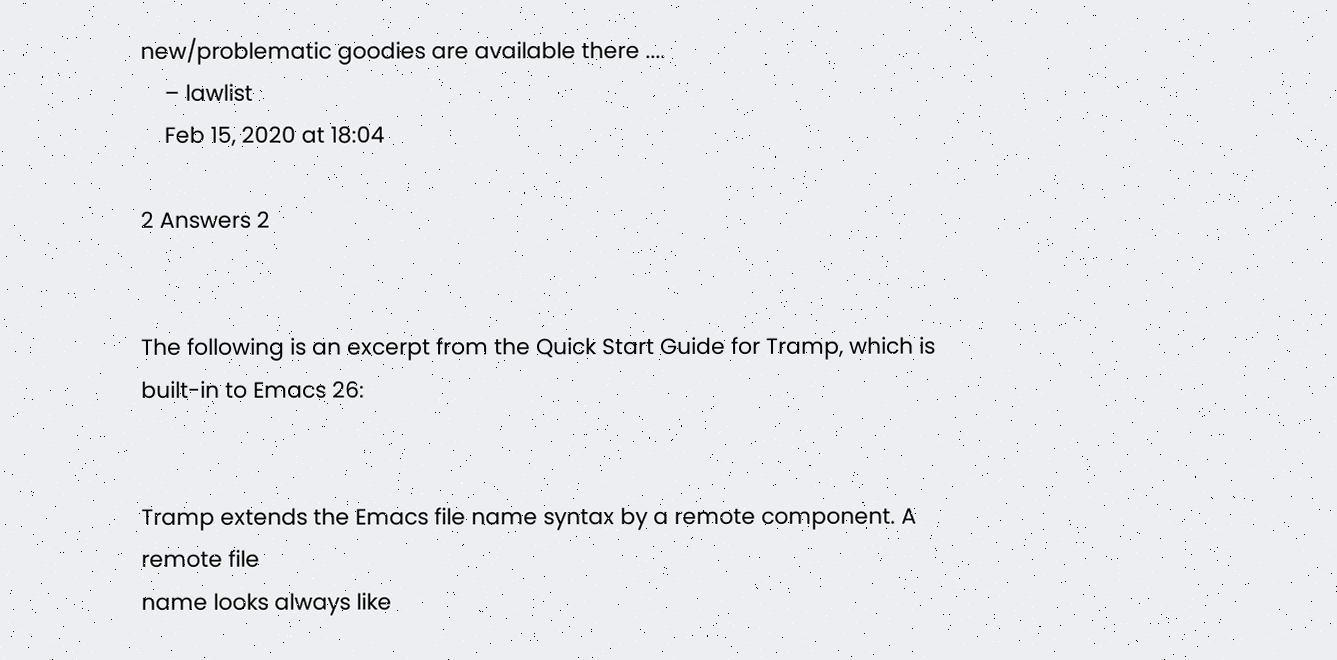new/problematic goodies are available there ....
    – lawlist
    Feb 15, 2020 at 18:04

2 Answers 2


The following is an excerpt from the Quick Start Guide for Tramp, which is built-in to Emacs 26:


Tramp extends the Emacs file name syntax by a remote component. A remote file
name looks always like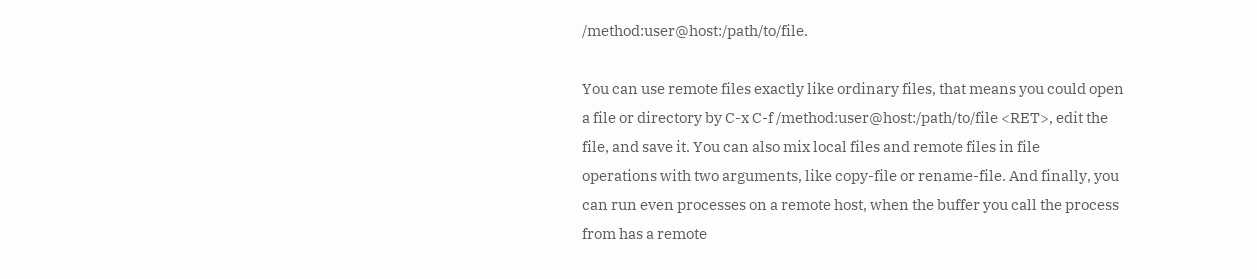/method:user@host:/path/to/file.

You can use remote files exactly like ordinary files, that means you could open
a file or directory by C-x C-f /method:user@host:/path/to/file <RET>, edit the
file, and save it. You can also mix local files and remote files in file
operations with two arguments, like copy-file or rename-file. And finally, you
can run even processes on a remote host, when the buffer you call the process
from has a remote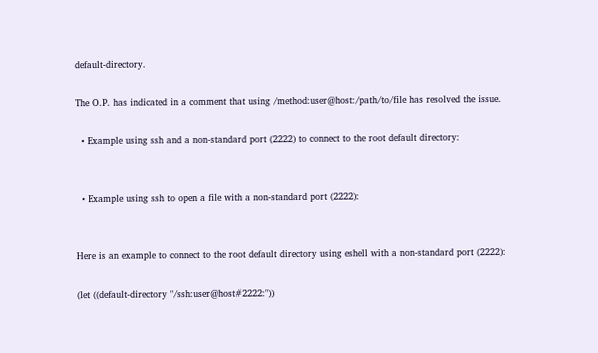default-directory.

The O.P. has indicated in a comment that using /method:user@host:/path/to/file has resolved the issue.

  • Example using ssh and a non-standard port (2222) to connect to the root default directory:


  • Example using ssh to open a file with a non-standard port (2222):


Here is an example to connect to the root default directory using eshell with a non-standard port (2222):

(let ((default-directory "/ssh:user@host#2222:"))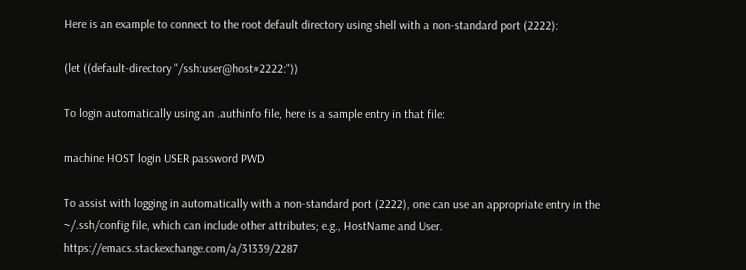Here is an example to connect to the root default directory using shell with a non-standard port (2222):

(let ((default-directory "/ssh:user@host#2222:"))

To login automatically using an .authinfo file, here is a sample entry in that file:

machine HOST login USER password PWD

To assist with logging in automatically with a non-standard port (2222), one can use an appropriate entry in the ~/.ssh/config file, which can include other attributes; e.g., HostName and User. https://emacs.stackexchange.com/a/31339/2287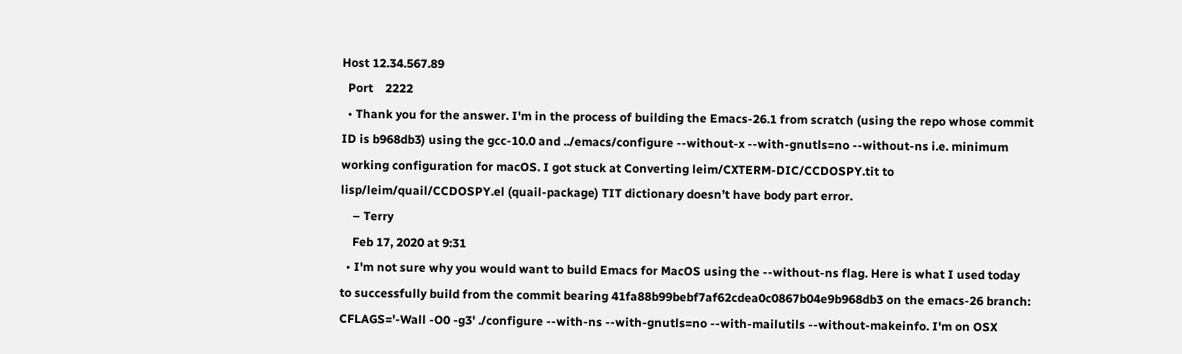Host 12.34.567.89
  Port    2222
  • Thank you for the answer. I'm in the process of building the Emacs-26.1 from scratch (using the repo whose commit ID is b968db3) using the gcc-10.0 and ../emacs/configure --without-x --with-gnutls=no --without-ns i.e. minimum working configuration for macOS. I got stuck at Converting leim/CXTERM-DIC/CCDOSPY.tit to lisp/leim/quail/CCDOSPY.el (quail-package) TIT dictionary doesn’t have body part error.
    – Terry
    Feb 17, 2020 at 9:31
  • I'm not sure why you would want to build Emacs for MacOS using the --without-ns flag. Here is what I used today to successfully build from the commit bearing 41fa88b99bebf7af62cdea0c0867b04e9b968db3 on the emacs-26 branch: CFLAGS='-Wall -O0 -g3' ./configure --with-ns --with-gnutls=no --with-mailutils --without-makeinfo. I'm on OSX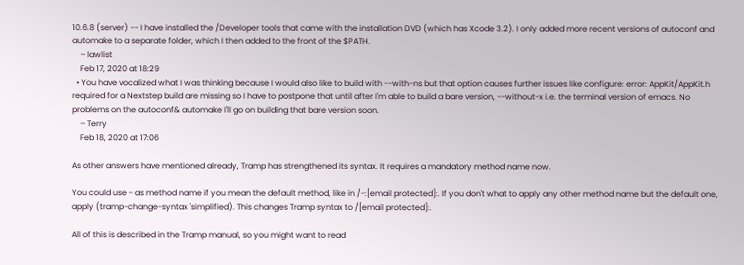10.6.8 (server) -- I have installed the /Developer tools that came with the installation DVD (which has Xcode 3.2). I only added more recent versions of autoconf and automake to a separate folder, which I then added to the front of the $PATH.
    – lawlist
    Feb 17, 2020 at 18:29
  • You have vocalized what I was thinking because I would also like to build with --with-ns but that option causes further issues like configure: error: AppKit/AppKit.h required for a Nextstep build are missing so I have to postpone that until after I'm able to build a bare version, --without-x i.e. the terminal version of emacs. No problems on the autoconf& automake I'll go on building that bare version soon.
    – Terry
    Feb 18, 2020 at 17:06

As other answers have mentioned already, Tramp has strengthened its syntax. It requires a mandatory method name now.

You could use - as method name if you mean the default method, like in /-:[email protected]:. If you don't what to apply any other method name but the default one, apply (tramp-change-syntax 'simplified). This changes Tramp syntax to /[email protected]:.

All of this is described in the Tramp manual, so you might want to read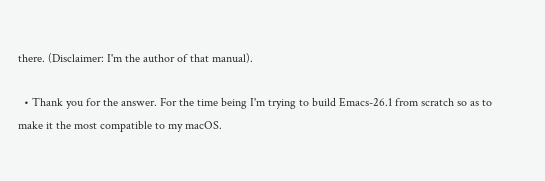there. (Disclaimer: I'm the author of that manual).

  • Thank you for the answer. For the time being I'm trying to build Emacs-26.1 from scratch so as to make it the most compatible to my macOS.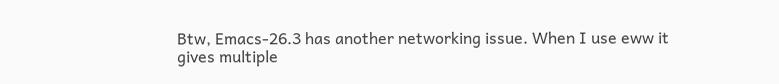Btw, Emacs-26.3 has another networking issue. When I use eww it gives multiple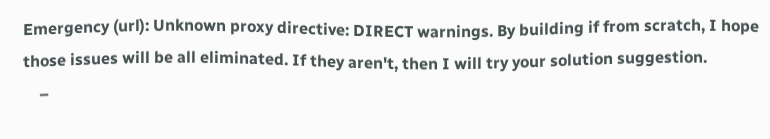Emergency (url): Unknown proxy directive: DIRECT warnings. By building if from scratch, I hope those issues will be all eliminated. If they aren't, then I will try your solution suggestion.
    –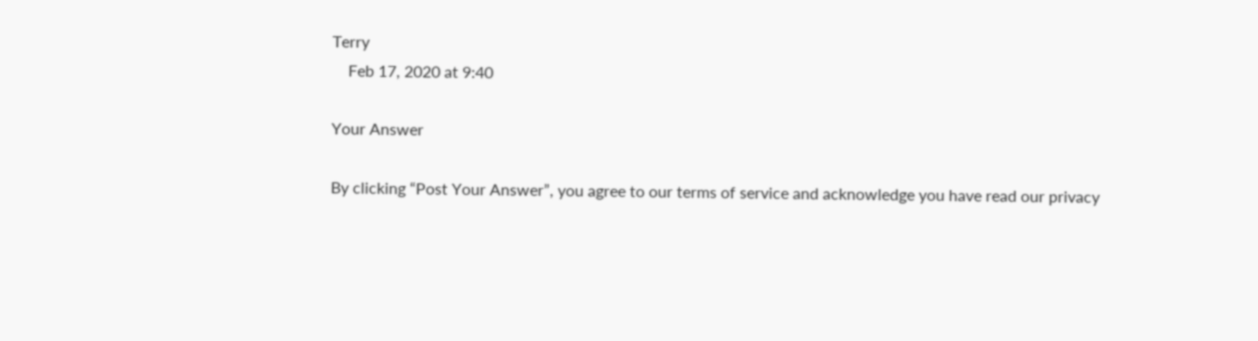Terry
    Feb 17, 2020 at 9:40

Your Answer

By clicking “Post Your Answer”, you agree to our terms of service and acknowledge you have read our privacy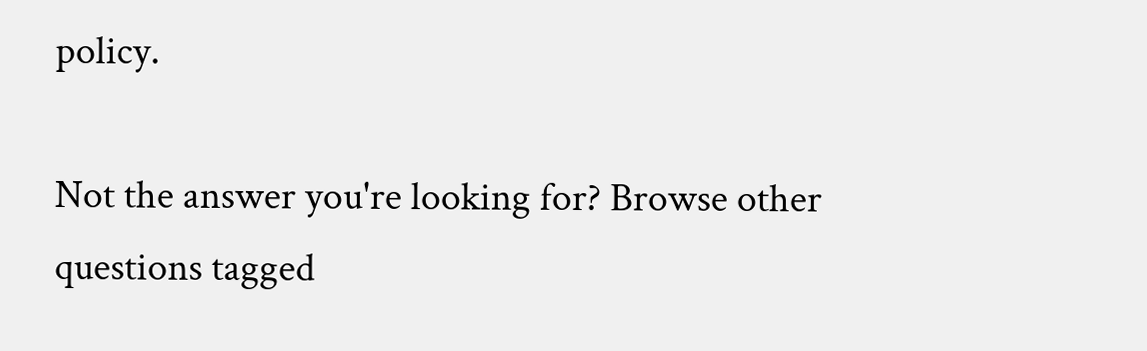policy.

Not the answer you're looking for? Browse other questions tagged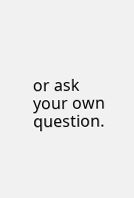or ask your own question.